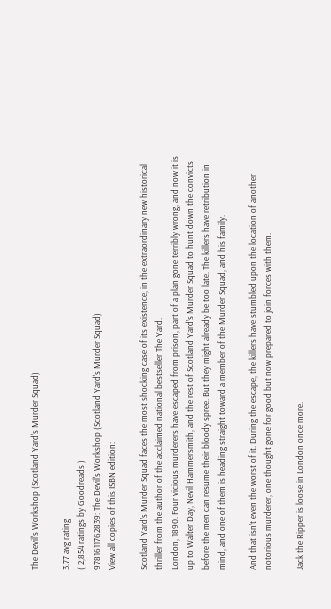The Devil's Workshop (Scotland Yard's Murder Squad)

3.77 avg rating
( 2,854 ratings by Goodreads )
9781611762839: The Devil's Workshop (Scotland Yard's Murder Squad)
View all copies of this ISBN edition:

Scotland Yard’s Murder Squad faces the most shocking case of its existence, in the extraordinary new historical thriller from the author of the acclaimed national bestseller The Yard.
London, 1890. Four vicious murderers have escaped from prison, part of a plan gone terribly wrong, and now it is up to Walter Day, Nevil Hammersmith, and the rest of Scotland Yard’s Murder Squad to hunt down the convicts before the men can resume their bloody spree. But they might already be too late. The killers have retribution in mind, and one of them is heading straight toward a member of the Murder Squad, and his family.

And that isn’t even the worst of it. During the escape, the killers have stumbled upon the location of another notorious murderer, one thought gone for good but now prepared to join forces with them.

Jack the Ripper is loose in London once more.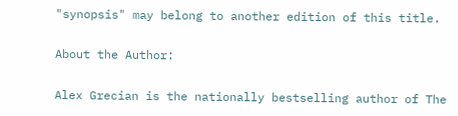"synopsis" may belong to another edition of this title.

About the Author:

Alex Grecian is the nationally bestselling author of The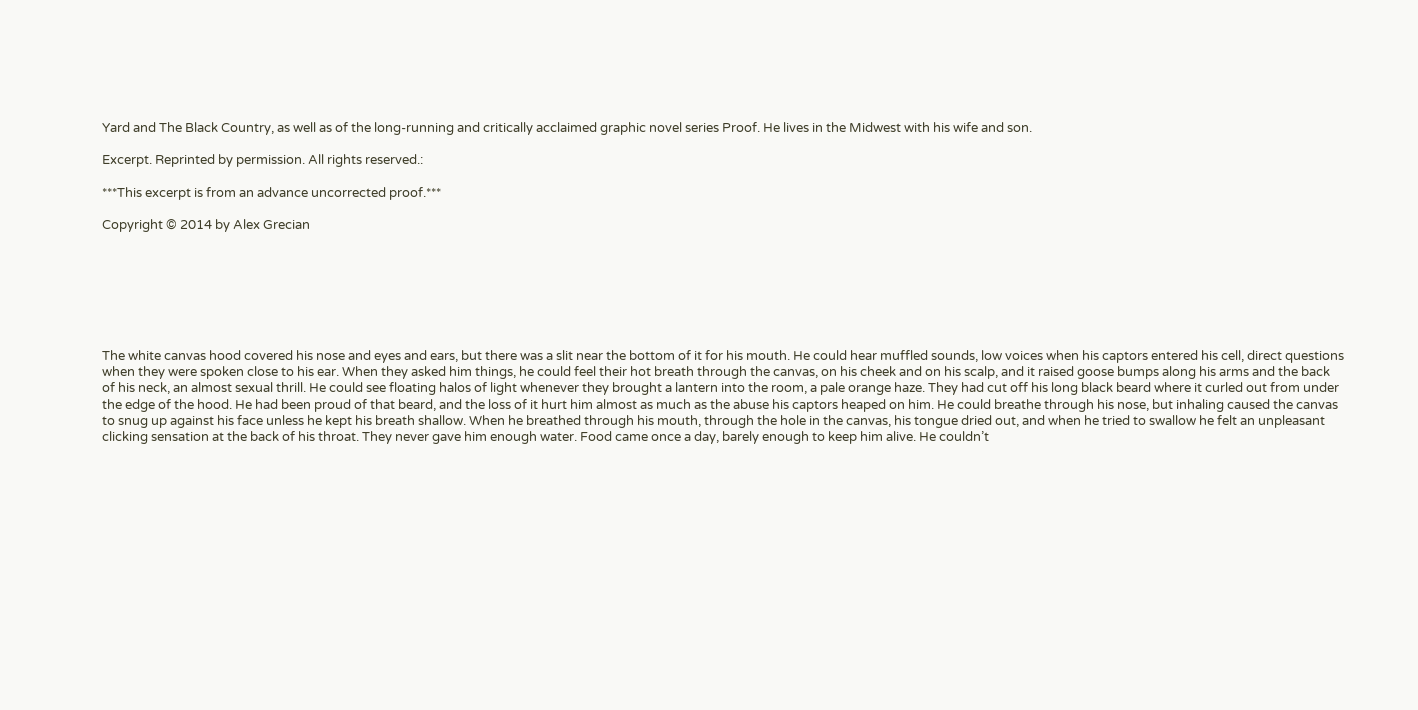Yard and The Black Country, as well as of the long-running and critically acclaimed graphic novel series Proof. He lives in the Midwest with his wife and son.

Excerpt. Reprinted by permission. All rights reserved.:

***This excerpt is from an advance uncorrected proof.***

Copyright © 2014 by Alex Grecian







The white canvas hood covered his nose and eyes and ears, but there was a slit near the bottom of it for his mouth. He could hear muffled sounds, low voices when his captors entered his cell, direct questions when they were spoken close to his ear. When they asked him things, he could feel their hot breath through the canvas, on his cheek and on his scalp, and it raised goose bumps along his arms and the back of his neck, an almost sexual thrill. He could see floating halos of light whenever they brought a lantern into the room, a pale orange haze. They had cut off his long black beard where it curled out from under the edge of the hood. He had been proud of that beard, and the loss of it hurt him almost as much as the abuse his captors heaped on him. He could breathe through his nose, but inhaling caused the canvas to snug up against his face unless he kept his breath shallow. When he breathed through his mouth, through the hole in the canvas, his tongue dried out, and when he tried to swallow he felt an unpleasant clicking sensation at the back of his throat. They never gave him enough water. Food came once a day, barely enough to keep him alive. He couldn’t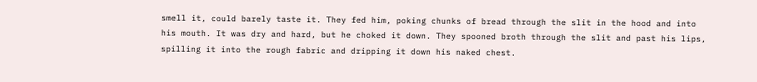smell it, could barely taste it. They fed him, poking chunks of bread through the slit in the hood and into his mouth. It was dry and hard, but he choked it down. They spooned broth through the slit and past his lips, spilling it into the rough fabric and dripping it down his naked chest.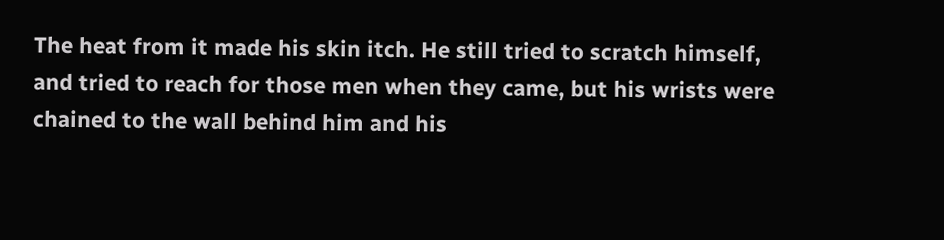The heat from it made his skin itch. He still tried to scratch himself, and tried to reach for those men when they came, but his wrists were chained to the wall behind him and his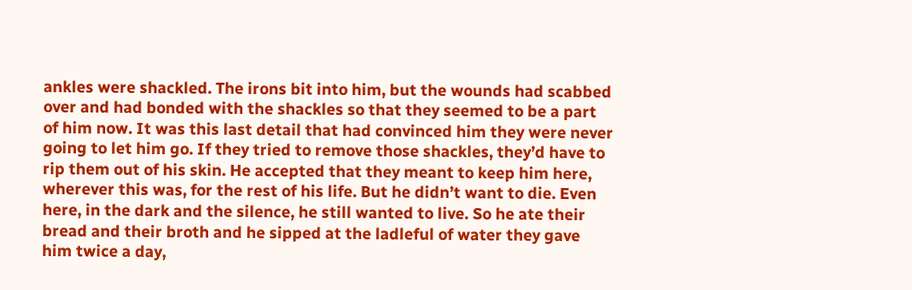ankles were shackled. The irons bit into him, but the wounds had scabbed over and had bonded with the shackles so that they seemed to be a part of him now. It was this last detail that had convinced him they were never going to let him go. If they tried to remove those shackles, they’d have to rip them out of his skin. He accepted that they meant to keep him here, wherever this was, for the rest of his life. But he didn’t want to die. Even here, in the dark and the silence, he still wanted to live. So he ate their bread and their broth and he sipped at the ladleful of water they gave him twice a day,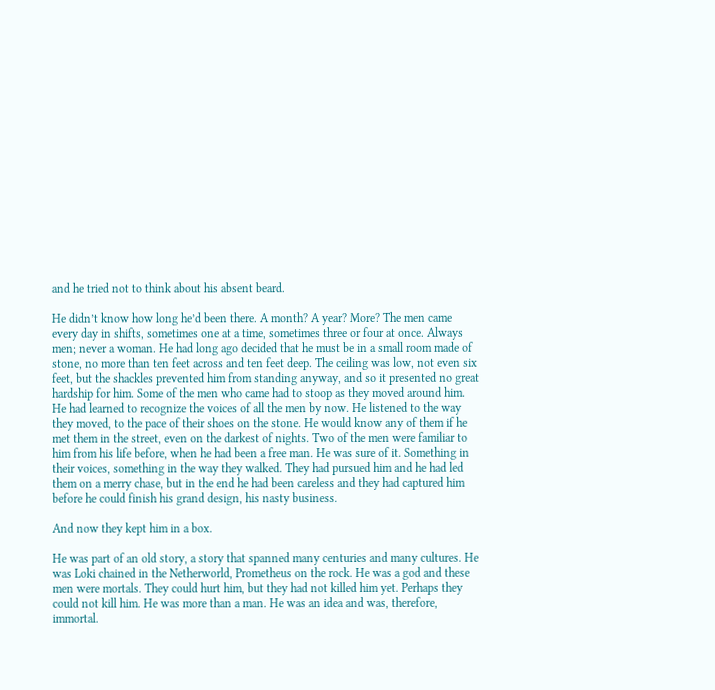and he tried not to think about his absent beard.

He didn’t know how long he’d been there. A month? A year? More? The men came every day in shifts, sometimes one at a time, sometimes three or four at once. Always men; never a woman. He had long ago decided that he must be in a small room made of stone, no more than ten feet across and ten feet deep. The ceiling was low, not even six feet, but the shackles prevented him from standing anyway, and so it presented no great hardship for him. Some of the men who came had to stoop as they moved around him. He had learned to recognize the voices of all the men by now. He listened to the way they moved, to the pace of their shoes on the stone. He would know any of them if he met them in the street, even on the darkest of nights. Two of the men were familiar to him from his life before, when he had been a free man. He was sure of it. Something in their voices, something in the way they walked. They had pursued him and he had led them on a merry chase, but in the end he had been careless and they had captured him before he could finish his grand design, his nasty business.

And now they kept him in a box.

He was part of an old story, a story that spanned many centuries and many cultures. He was Loki chained in the Netherworld, Prometheus on the rock. He was a god and these men were mortals. They could hurt him, but they had not killed him yet. Perhaps they could not kill him. He was more than a man. He was an idea and was, therefore, immortal.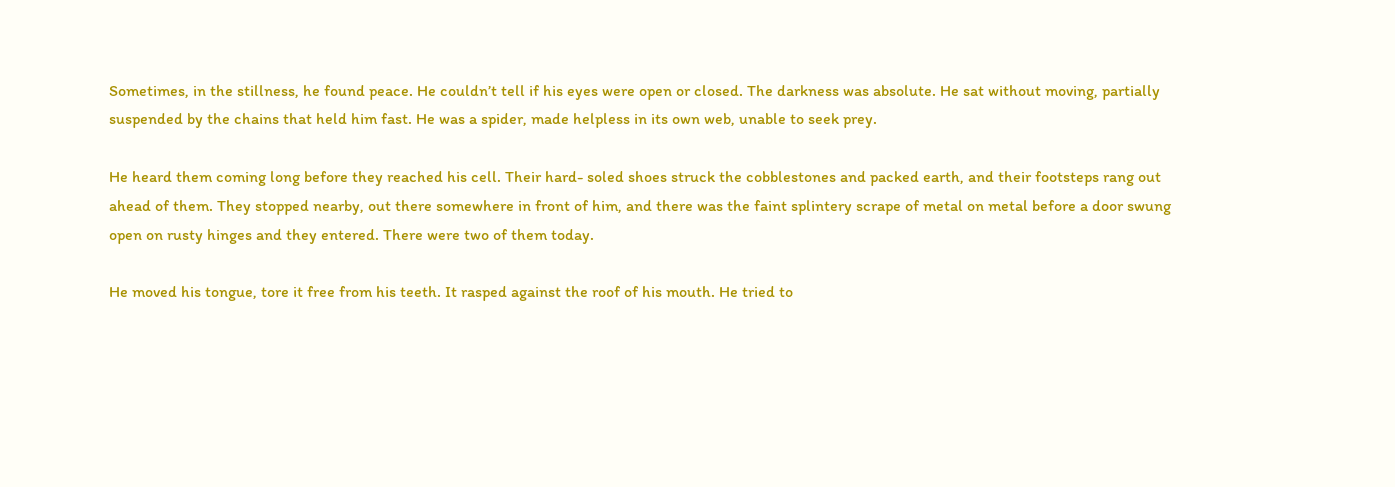Sometimes, in the stillness, he found peace. He couldn’t tell if his eyes were open or closed. The darkness was absolute. He sat without moving, partially suspended by the chains that held him fast. He was a spider, made helpless in its own web, unable to seek prey.

He heard them coming long before they reached his cell. Their hard- soled shoes struck the cobblestones and packed earth, and their footsteps rang out ahead of them. They stopped nearby, out there somewhere in front of him, and there was the faint splintery scrape of metal on metal before a door swung open on rusty hinges and they entered. There were two of them today.

He moved his tongue, tore it free from his teeth. It rasped against the roof of his mouth. He tried to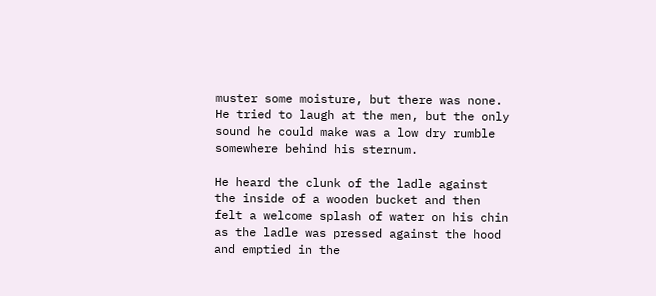muster some moisture, but there was none. He tried to laugh at the men, but the only sound he could make was a low dry rumble somewhere behind his sternum.

He heard the clunk of the ladle against the inside of a wooden bucket and then felt a welcome splash of water on his chin as the ladle was pressed against the hood and emptied in the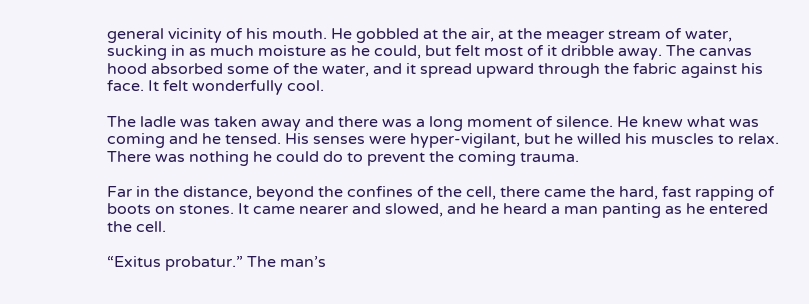general vicinity of his mouth. He gobbled at the air, at the meager stream of water, sucking in as much moisture as he could, but felt most of it dribble away. The canvas hood absorbed some of the water, and it spread upward through the fabric against his face. It felt wonderfully cool.

The ladle was taken away and there was a long moment of silence. He knew what was coming and he tensed. His senses were hyper-vigilant, but he willed his muscles to relax. There was nothing he could do to prevent the coming trauma.

Far in the distance, beyond the confines of the cell, there came the hard, fast rapping of boots on stones. It came nearer and slowed, and he heard a man panting as he entered the cell.

“Exitus probatur.” The man’s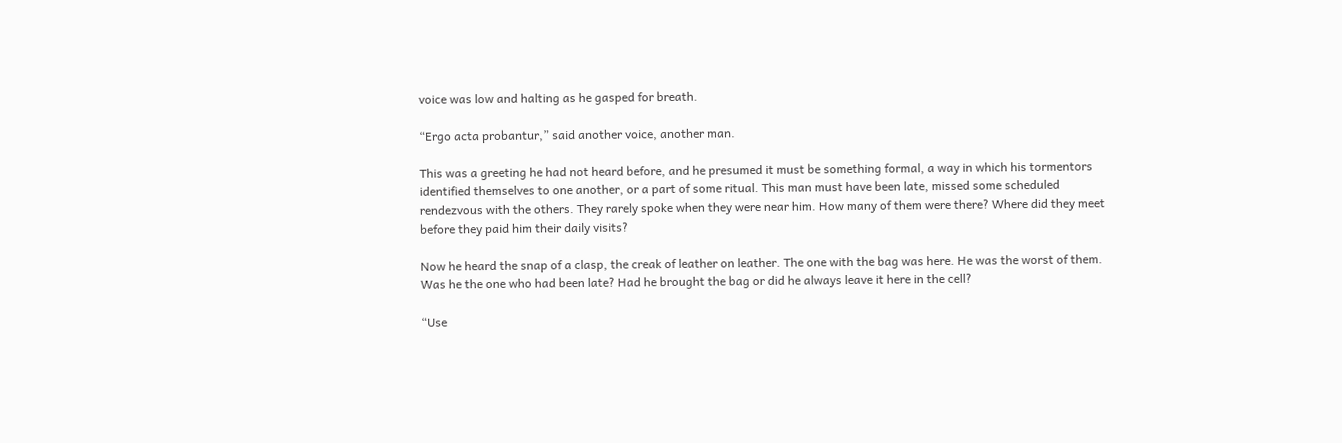voice was low and halting as he gasped for breath.

“Ergo acta probantur,” said another voice, another man.

This was a greeting he had not heard before, and he presumed it must be something formal, a way in which his tormentors identified themselves to one another, or a part of some ritual. This man must have been late, missed some scheduled rendezvous with the others. They rarely spoke when they were near him. How many of them were there? Where did they meet before they paid him their daily visits?

Now he heard the snap of a clasp, the creak of leather on leather. The one with the bag was here. He was the worst of them. Was he the one who had been late? Had he brought the bag or did he always leave it here in the cell?

“Use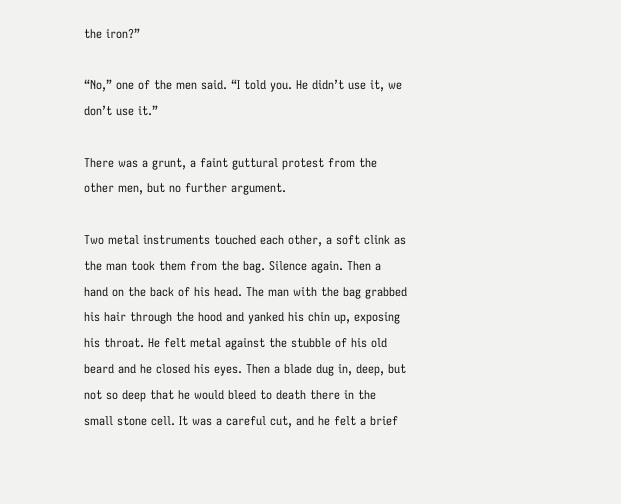the iron?”

“No,” one of the men said. “I told you. He didn’t use it, we don’t use it.”

There was a grunt, a faint guttural protest from the other men, but no further argument.

Two metal instruments touched each other, a soft clink as the man took them from the bag. Silence again. Then a hand on the back of his head. The man with the bag grabbed his hair through the hood and yanked his chin up, exposing his throat. He felt metal against the stubble of his old beard and he closed his eyes. Then a blade dug in, deep, but not so deep that he would bleed to death there in the small stone cell. It was a careful cut, and he felt a brief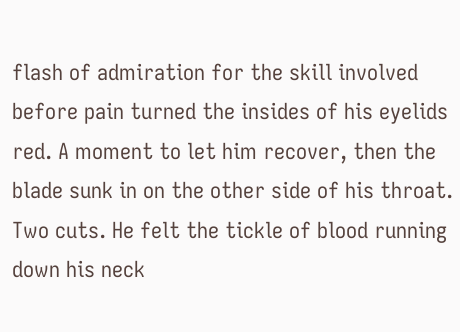flash of admiration for the skill involved before pain turned the insides of his eyelids red. A moment to let him recover, then the blade sunk in on the other side of his throat. Two cuts. He felt the tickle of blood running down his neck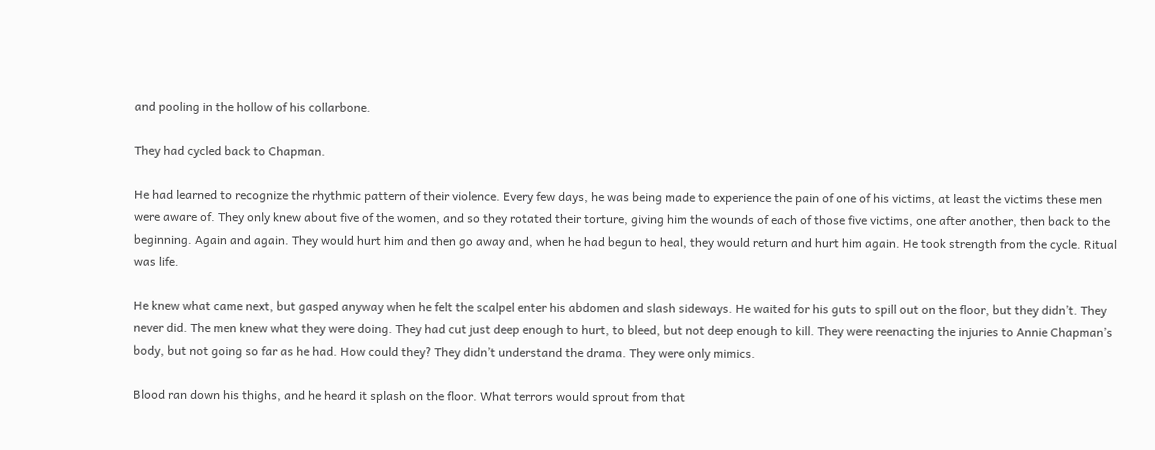and pooling in the hollow of his collarbone.

They had cycled back to Chapman.

He had learned to recognize the rhythmic pattern of their violence. Every few days, he was being made to experience the pain of one of his victims, at least the victims these men were aware of. They only knew about five of the women, and so they rotated their torture, giving him the wounds of each of those five victims, one after another, then back to the beginning. Again and again. They would hurt him and then go away and, when he had begun to heal, they would return and hurt him again. He took strength from the cycle. Ritual was life.

He knew what came next, but gasped anyway when he felt the scalpel enter his abdomen and slash sideways. He waited for his guts to spill out on the floor, but they didn’t. They never did. The men knew what they were doing. They had cut just deep enough to hurt, to bleed, but not deep enough to kill. They were reenacting the injuries to Annie Chapman’s body, but not going so far as he had. How could they? They didn’t understand the drama. They were only mimics.

Blood ran down his thighs, and he heard it splash on the floor. What terrors would sprout from that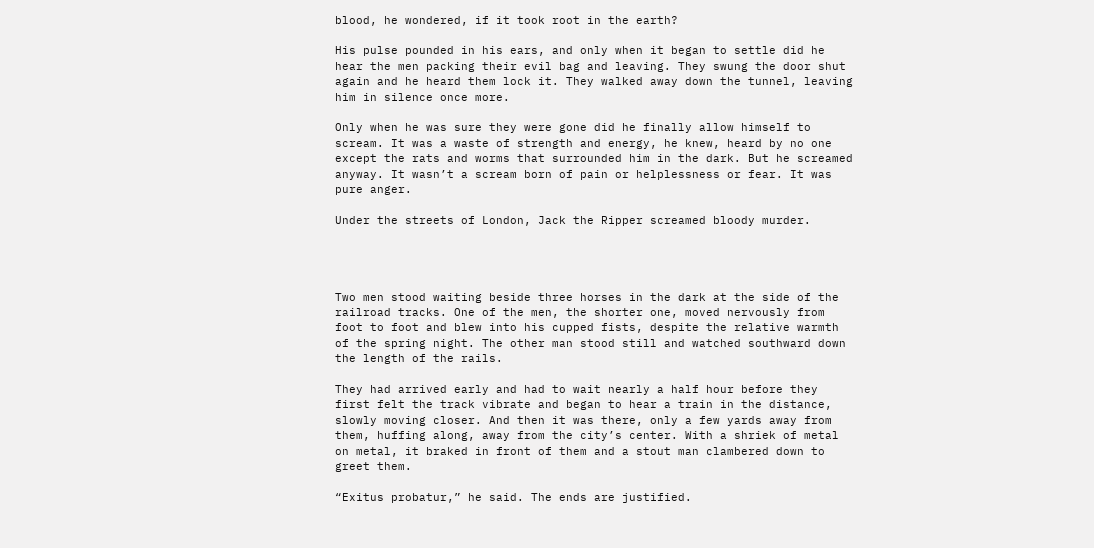blood, he wondered, if it took root in the earth?

His pulse pounded in his ears, and only when it began to settle did he hear the men packing their evil bag and leaving. They swung the door shut again and he heard them lock it. They walked away down the tunnel, leaving him in silence once more.

Only when he was sure they were gone did he finally allow himself to scream. It was a waste of strength and energy, he knew, heard by no one except the rats and worms that surrounded him in the dark. But he screamed anyway. It wasn’t a scream born of pain or helplessness or fear. It was pure anger.

Under the streets of London, Jack the Ripper screamed bloody murder.




Two men stood waiting beside three horses in the dark at the side of the railroad tracks. One of the men, the shorter one, moved nervously from foot to foot and blew into his cupped fists, despite the relative warmth of the spring night. The other man stood still and watched southward down the length of the rails.

They had arrived early and had to wait nearly a half hour before they first felt the track vibrate and began to hear a train in the distance, slowly moving closer. And then it was there, only a few yards away from them, huffing along, away from the city’s center. With a shriek of metal on metal, it braked in front of them and a stout man clambered down to greet them.

“Exitus probatur,” he said. The ends are justified.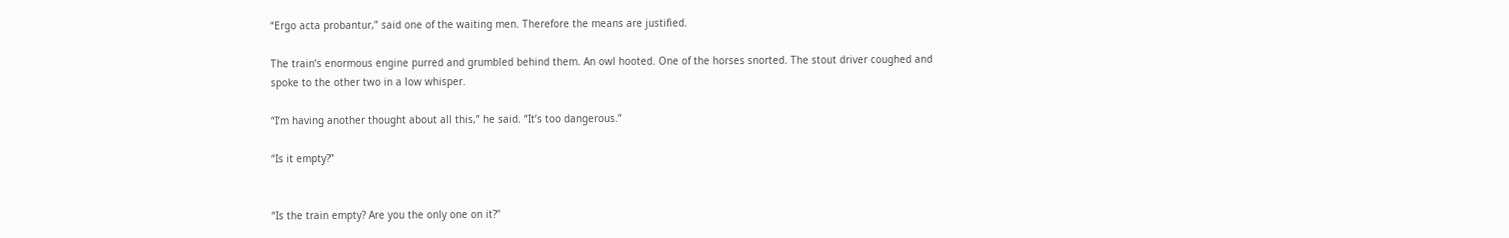“Ergo acta probantur,” said one of the waiting men. Therefore the means are justified.

The train’s enormous engine purred and grumbled behind them. An owl hooted. One of the horses snorted. The stout driver coughed and spoke to the other two in a low whisper.

“I’m having another thought about all this,” he said. “It’s too dangerous.”

“Is it empty?”


“Is the train empty? Are you the only one on it?”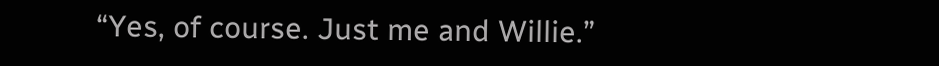“Yes, of course. Just me and Willie.”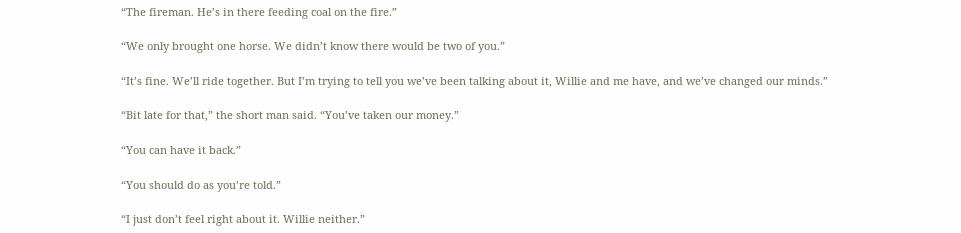“The fireman. He’s in there feeding coal on the fire.”

“We only brought one horse. We didn’t know there would be two of you.”

“It’s fine. We’ll ride together. But I’m trying to tell you we’ve been talking about it, Willie and me have, and we’ve changed our minds.”

“Bit late for that,” the short man said. “You’ve taken our money.”

“You can have it back.”

“You should do as you’re told.”

“I just don’t feel right about it. Willie neither.”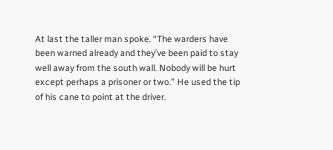At last the taller man spoke. “The warders have been warned already and they’ve been paid to stay well away from the south wall. Nobody will be hurt except perhaps a prisoner or two.” He used the tip of his cane to point at the driver.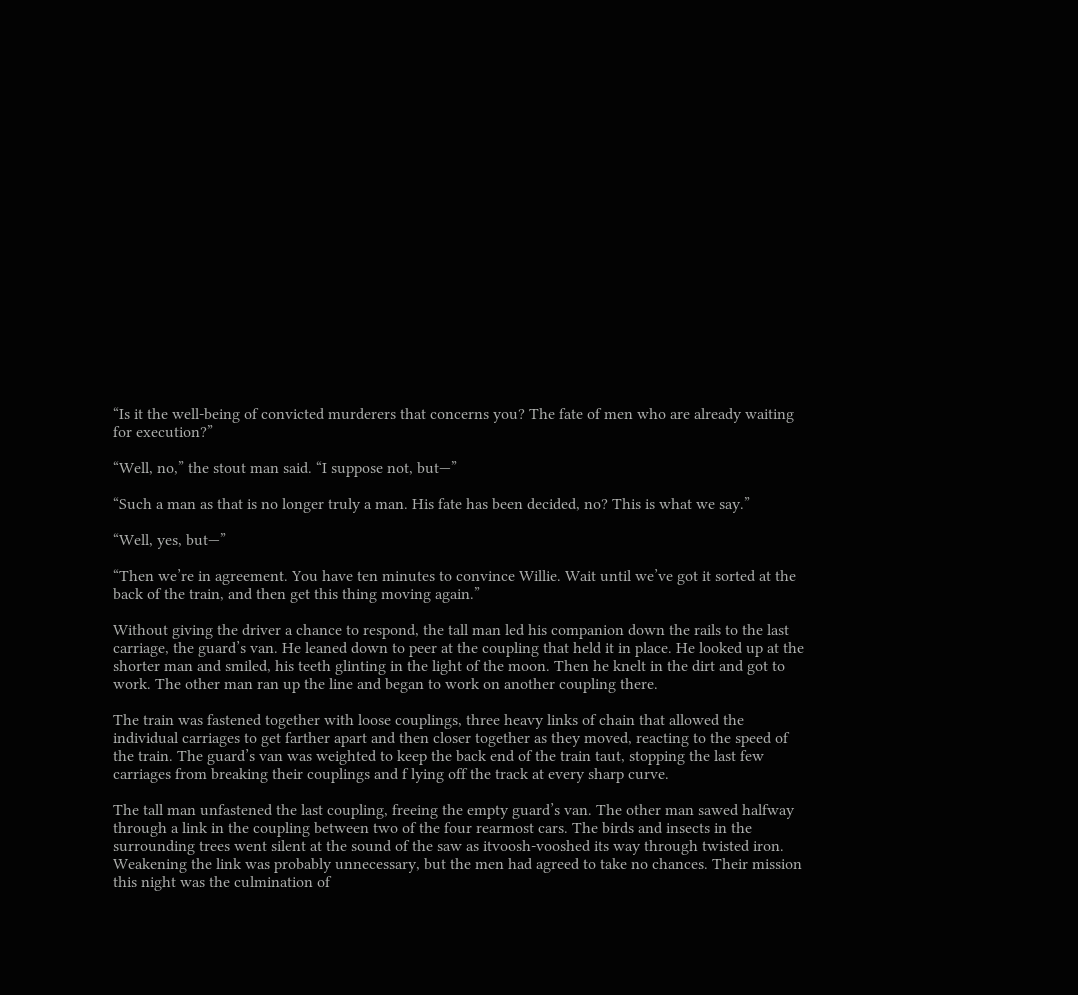“Is it the well-being of convicted murderers that concerns you? The fate of men who are already waiting for execution?”

“Well, no,” the stout man said. “I suppose not, but—”

“Such a man as that is no longer truly a man. His fate has been decided, no? This is what we say.”

“Well, yes, but—”

“Then we’re in agreement. You have ten minutes to convince Willie. Wait until we’ve got it sorted at the back of the train, and then get this thing moving again.”

Without giving the driver a chance to respond, the tall man led his companion down the rails to the last carriage, the guard’s van. He leaned down to peer at the coupling that held it in place. He looked up at the shorter man and smiled, his teeth glinting in the light of the moon. Then he knelt in the dirt and got to work. The other man ran up the line and began to work on another coupling there.

The train was fastened together with loose couplings, three heavy links of chain that allowed the individual carriages to get farther apart and then closer together as they moved, reacting to the speed of the train. The guard’s van was weighted to keep the back end of the train taut, stopping the last few carriages from breaking their couplings and f lying off the track at every sharp curve.

The tall man unfastened the last coupling, freeing the empty guard’s van. The other man sawed halfway through a link in the coupling between two of the four rearmost cars. The birds and insects in the surrounding trees went silent at the sound of the saw as itvoosh-vooshed its way through twisted iron. Weakening the link was probably unnecessary, but the men had agreed to take no chances. Their mission this night was the culmination of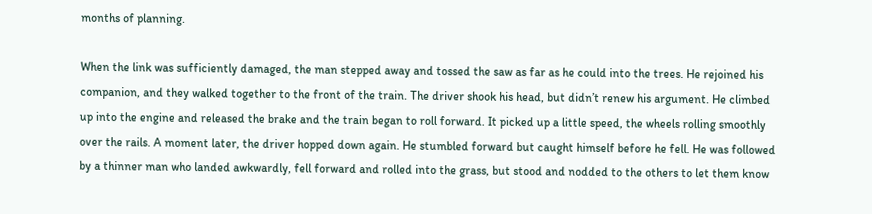months of planning.

When the link was sufficiently damaged, the man stepped away and tossed the saw as far as he could into the trees. He rejoined his companion, and they walked together to the front of the train. The driver shook his head, but didn’t renew his argument. He climbed up into the engine and released the brake and the train began to roll forward. It picked up a little speed, the wheels rolling smoothly over the rails. A moment later, the driver hopped down again. He stumbled forward but caught himself before he fell. He was followed by a thinner man who landed awkwardly, fell forward and rolled into the grass, but stood and nodded to the others to let them know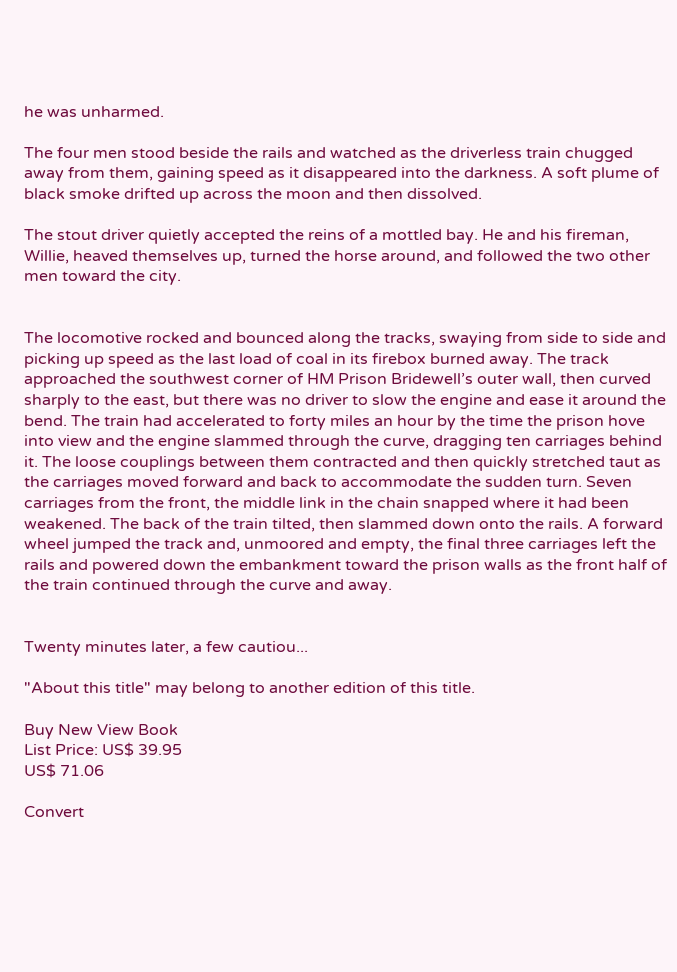he was unharmed.

The four men stood beside the rails and watched as the driverless train chugged away from them, gaining speed as it disappeared into the darkness. A soft plume of black smoke drifted up across the moon and then dissolved.

The stout driver quietly accepted the reins of a mottled bay. He and his fireman, Willie, heaved themselves up, turned the horse around, and followed the two other men toward the city.


The locomotive rocked and bounced along the tracks, swaying from side to side and picking up speed as the last load of coal in its firebox burned away. The track approached the southwest corner of HM Prison Bridewell’s outer wall, then curved sharply to the east, but there was no driver to slow the engine and ease it around the bend. The train had accelerated to forty miles an hour by the time the prison hove into view and the engine slammed through the curve, dragging ten carriages behind it. The loose couplings between them contracted and then quickly stretched taut as the carriages moved forward and back to accommodate the sudden turn. Seven carriages from the front, the middle link in the chain snapped where it had been weakened. The back of the train tilted, then slammed down onto the rails. A forward wheel jumped the track and, unmoored and empty, the final three carriages left the rails and powered down the embankment toward the prison walls as the front half of the train continued through the curve and away.


Twenty minutes later, a few cautiou...

"About this title" may belong to another edition of this title.

Buy New View Book
List Price: US$ 39.95
US$ 71.06

Convert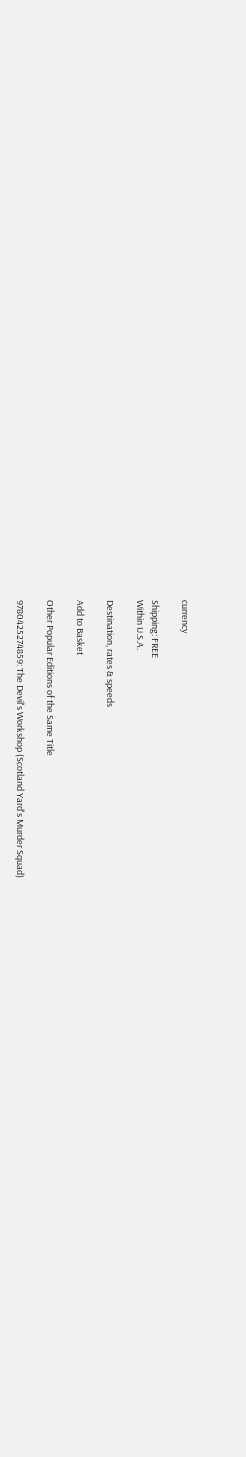currency

Shipping: FREE
Within U.S.A.

Destination, rates & speeds

Add to Basket

Other Popular Editions of the Same Title

9780425274859: The Devil's Workshop (Scotland Yard's Murder Squad)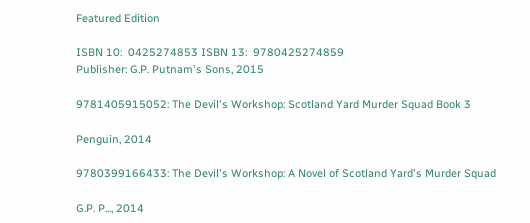Featured Edition

ISBN 10:  0425274853 ISBN 13:  9780425274859
Publisher: G.P. Putnam's Sons, 2015

9781405915052: The Devil's Workshop: Scotland Yard Murder Squad Book 3

Penguin, 2014

9780399166433: The Devil's Workshop: A Novel of Scotland Yard's Murder Squad

G.P. P..., 2014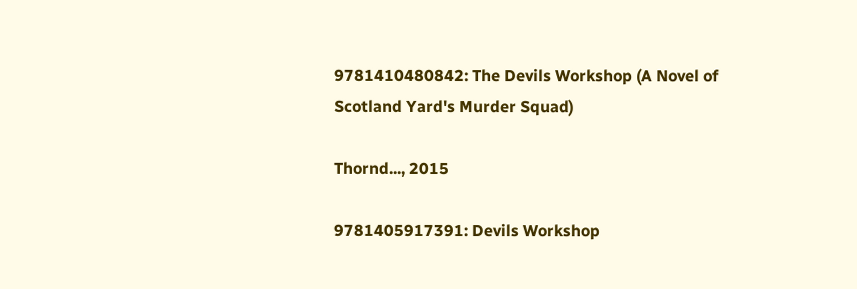9781410480842: The Devils Workshop (A Novel of Scotland Yard's Murder Squad)

Thornd..., 2015

9781405917391: Devils Workshop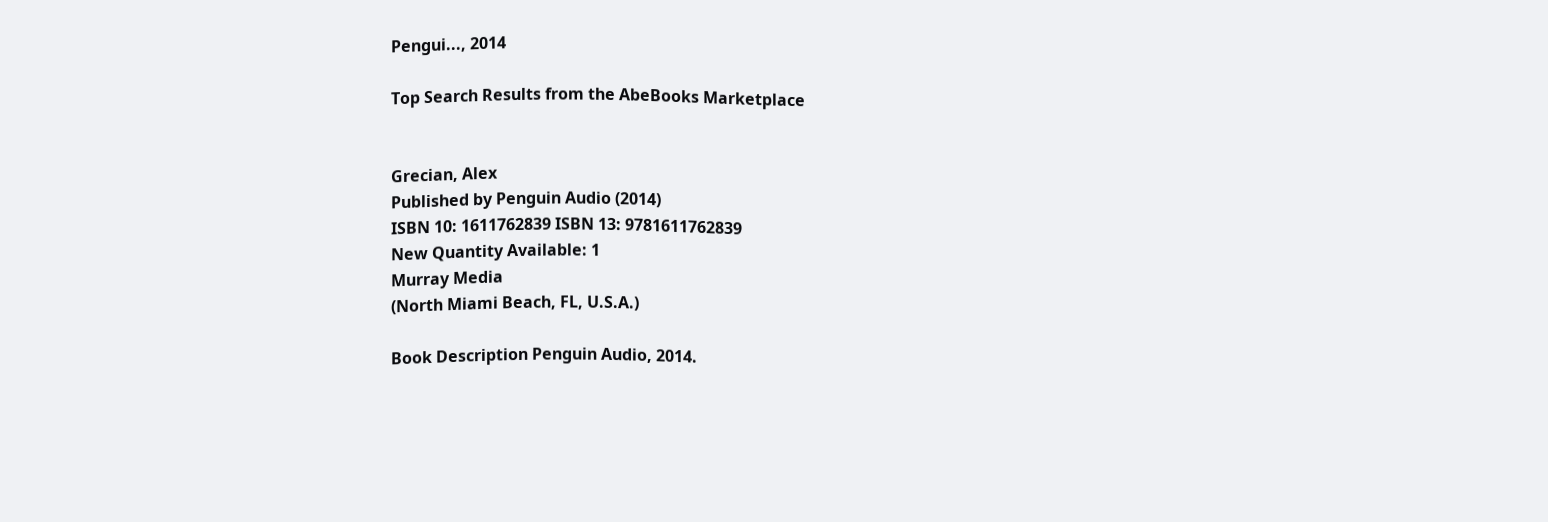Pengui..., 2014

Top Search Results from the AbeBooks Marketplace


Grecian, Alex
Published by Penguin Audio (2014)
ISBN 10: 1611762839 ISBN 13: 9781611762839
New Quantity Available: 1
Murray Media
(North Miami Beach, FL, U.S.A.)

Book Description Penguin Audio, 2014.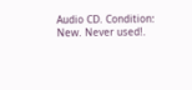Audio CD. Condition: New. Never used!.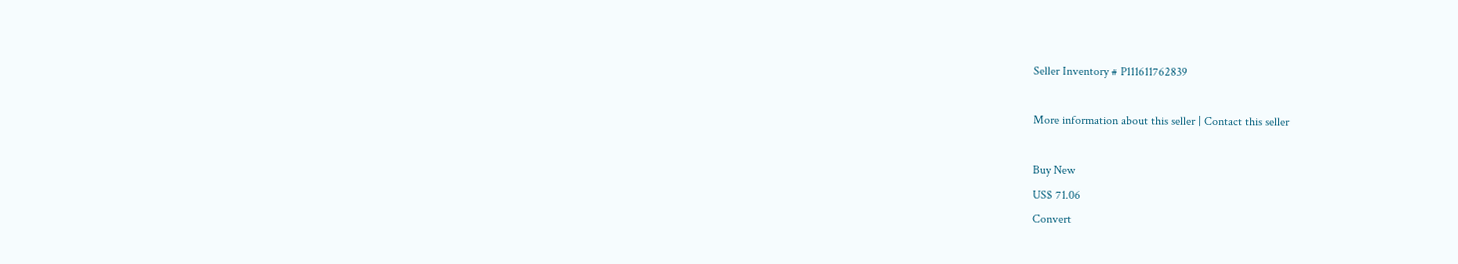Seller Inventory # P111611762839

More information about this seller | Contact this seller

Buy New
US$ 71.06
Convert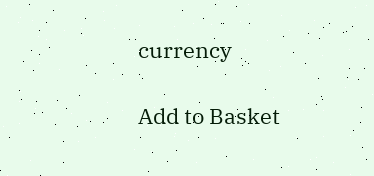currency

Add to Basket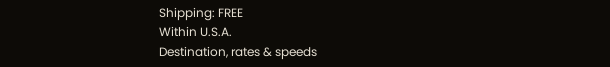Shipping: FREE
Within U.S.A.
Destination, rates & speeds